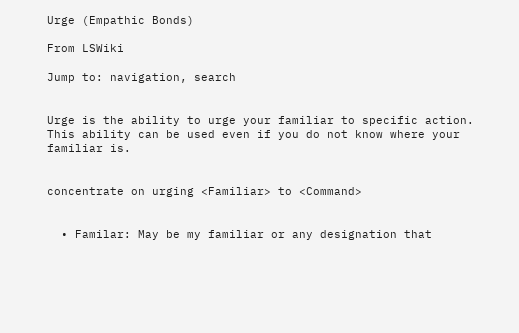Urge (Empathic Bonds)

From LSWiki

Jump to: navigation, search


Urge is the ability to urge your familiar to specific action. This ability can be used even if you do not know where your familiar is.


concentrate on urging <Familiar> to <Command>


  • Familar: May be my familiar or any designation that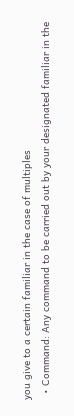you give to a certain familiar in the case of multiples
  • Command: Any command to be carried out by your designated familiar in the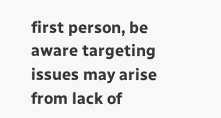first person, be aware targeting issues may arise from lack of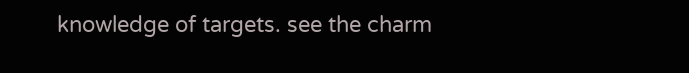knowledge of targets. see the charm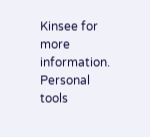Kinsee for more information.
Personal tools